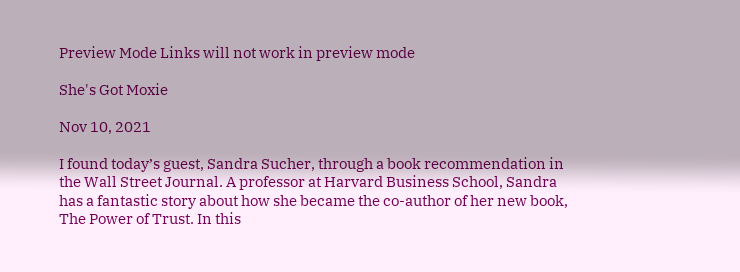Preview Mode Links will not work in preview mode

She's Got Moxie

Nov 10, 2021

I found today’s guest, Sandra Sucher, through a book recommendation in the Wall Street Journal. A professor at Harvard Business School, Sandra has a fantastic story about how she became the co-author of her new book, The Power of Trust. In this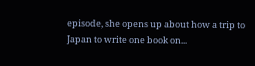episode, she opens up about how a trip to Japan to write one book on...